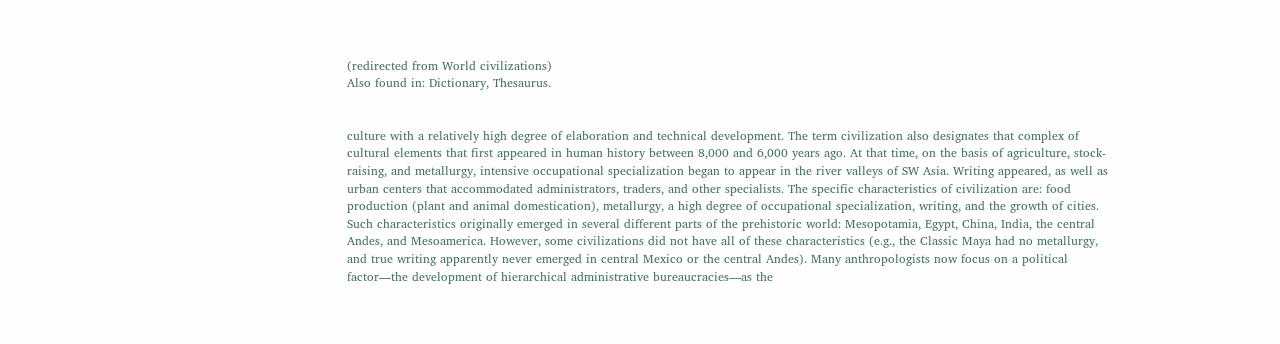(redirected from World civilizations)
Also found in: Dictionary, Thesaurus.


culture with a relatively high degree of elaboration and technical development. The term civilization also designates that complex of cultural elements that first appeared in human history between 8,000 and 6,000 years ago. At that time, on the basis of agriculture, stock-raising, and metallurgy, intensive occupational specialization began to appear in the river valleys of SW Asia. Writing appeared, as well as urban centers that accommodated administrators, traders, and other specialists. The specific characteristics of civilization are: food production (plant and animal domestication), metallurgy, a high degree of occupational specialization, writing, and the growth of cities. Such characteristics originally emerged in several different parts of the prehistoric world: Mesopotamia, Egypt, China, India, the central Andes, and Mesoamerica. However, some civilizations did not have all of these characteristics (e.g., the Classic Maya had no metallurgy, and true writing apparently never emerged in central Mexico or the central Andes). Many anthropologists now focus on a political factor—the development of hierarchical administrative bureaucracies—as the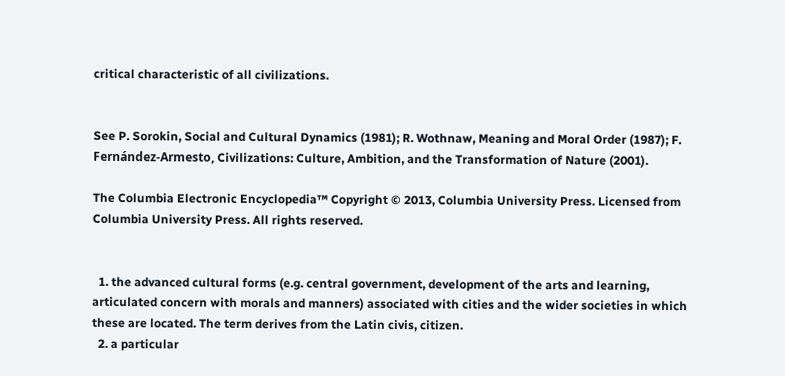critical characteristic of all civilizations.


See P. Sorokin, Social and Cultural Dynamics (1981); R. Wothnaw, Meaning and Moral Order (1987); F. Fernández-Armesto, Civilizations: Culture, Ambition, and the Transformation of Nature (2001).

The Columbia Electronic Encyclopedia™ Copyright © 2013, Columbia University Press. Licensed from Columbia University Press. All rights reserved.


  1. the advanced cultural forms (e.g. central government, development of the arts and learning, articulated concern with morals and manners) associated with cities and the wider societies in which these are located. The term derives from the Latin civis, citizen.
  2. a particular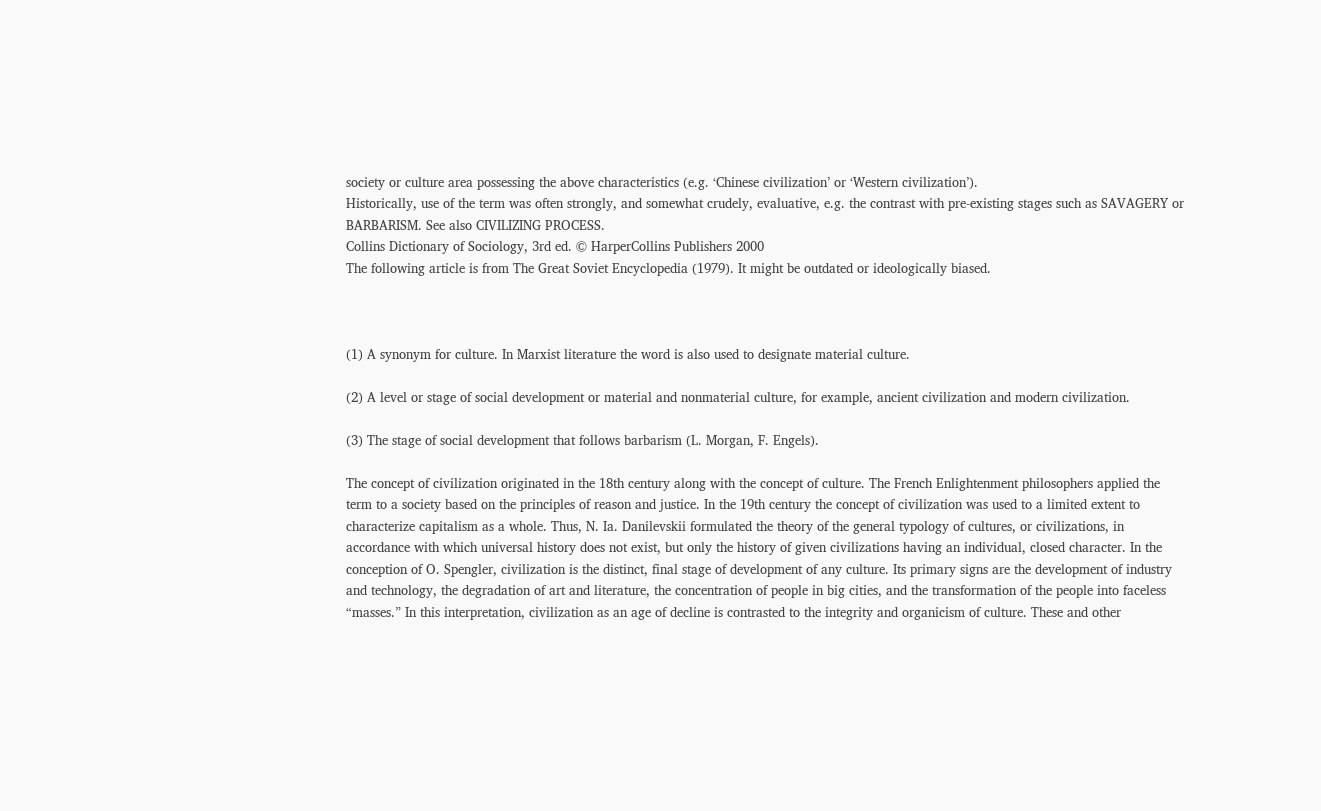society or culture area possessing the above characteristics (e.g. ‘Chinese civilization’ or ‘Western civilization’).
Historically, use of the term was often strongly, and somewhat crudely, evaluative, e.g. the contrast with pre-existing stages such as SAVAGERY or BARBARISM. See also CIVILIZING PROCESS.
Collins Dictionary of Sociology, 3rd ed. © HarperCollins Publishers 2000
The following article is from The Great Soviet Encyclopedia (1979). It might be outdated or ideologically biased.



(1) A synonym for culture. In Marxist literature the word is also used to designate material culture.

(2) A level or stage of social development or material and nonmaterial culture, for example, ancient civilization and modern civilization.

(3) The stage of social development that follows barbarism (L. Morgan, F. Engels).

The concept of civilization originated in the 18th century along with the concept of culture. The French Enlightenment philosophers applied the term to a society based on the principles of reason and justice. In the 19th century the concept of civilization was used to a limited extent to characterize capitalism as a whole. Thus, N. Ia. Danilevskii formulated the theory of the general typology of cultures, or civilizations, in accordance with which universal history does not exist, but only the history of given civilizations having an individual, closed character. In the conception of O. Spengler, civilization is the distinct, final stage of development of any culture. Its primary signs are the development of industry and technology, the degradation of art and literature, the concentration of people in big cities, and the transformation of the people into faceless “masses.” In this interpretation, civilization as an age of decline is contrasted to the integrity and organicism of culture. These and other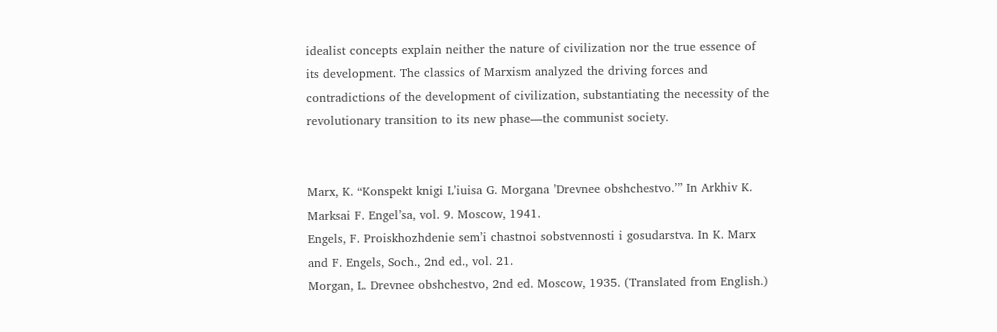idealist concepts explain neither the nature of civilization nor the true essence of its development. The classics of Marxism analyzed the driving forces and contradictions of the development of civilization, substantiating the necessity of the revolutionary transition to its new phase—the communist society.


Marx, K. “Konspekt knigi L’iuisa G. Morgana ’Drevnee obshchestvo.’” In Arkhiv K. Marksai F. Engel’sa, vol. 9. Moscow, 1941.
Engels, F. Proiskhozhdenie sem’i chastnoi sobstvennosti i gosudarstva. In K. Marx and F. Engels, Soch., 2nd ed., vol. 21.
Morgan, L. Drevnee obshchestvo, 2nd ed. Moscow, 1935. (Translated from English.)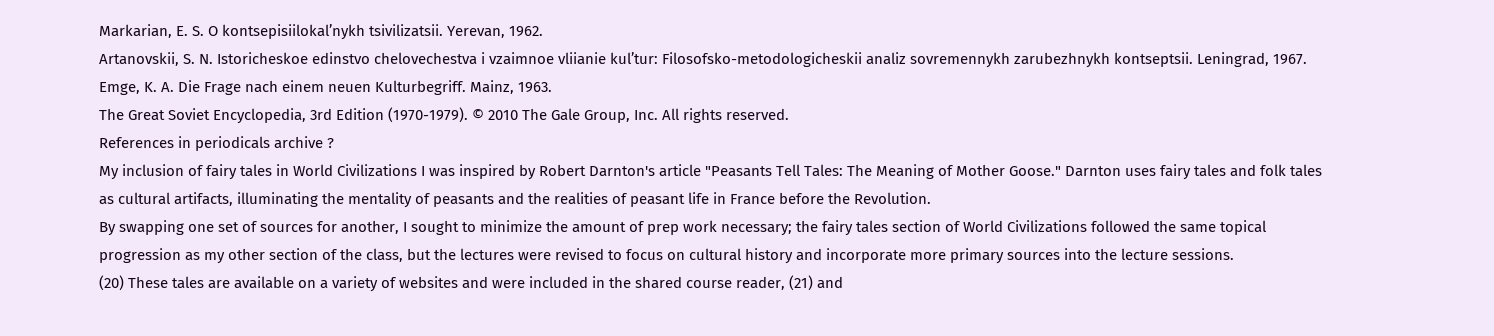Markarian, E. S. O kontsepisiilokal’nykh tsivilizatsii. Yerevan, 1962.
Artanovskii, S. N. Istoricheskoe edinstvo chelovechestva i vzaimnoe vliianie kul’tur: Filosofsko-metodologicheskii analiz sovremennykh zarubezhnykh kontseptsii. Leningrad, 1967.
Emge, K. A. Die Frage nach einem neuen Kulturbegriff. Mainz, 1963.
The Great Soviet Encyclopedia, 3rd Edition (1970-1979). © 2010 The Gale Group, Inc. All rights reserved.
References in periodicals archive ?
My inclusion of fairy tales in World Civilizations I was inspired by Robert Darnton's article "Peasants Tell Tales: The Meaning of Mother Goose." Darnton uses fairy tales and folk tales as cultural artifacts, illuminating the mentality of peasants and the realities of peasant life in France before the Revolution.
By swapping one set of sources for another, I sought to minimize the amount of prep work necessary; the fairy tales section of World Civilizations followed the same topical progression as my other section of the class, but the lectures were revised to focus on cultural history and incorporate more primary sources into the lecture sessions.
(20) These tales are available on a variety of websites and were included in the shared course reader, (21) and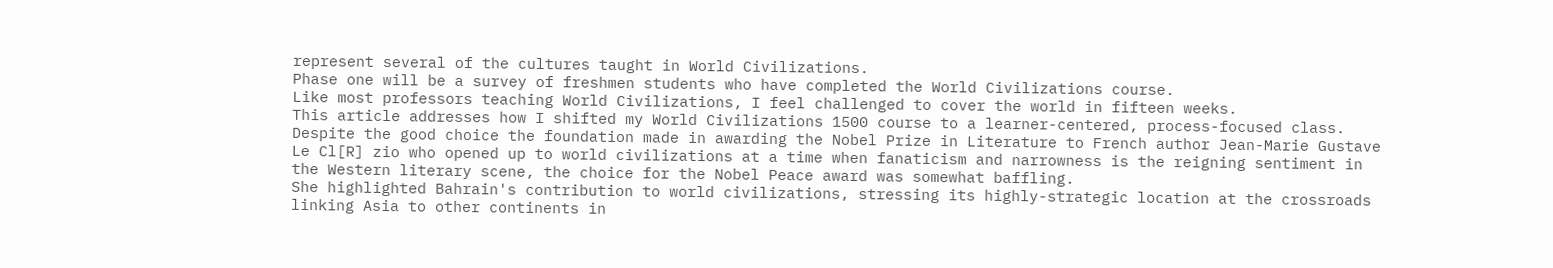represent several of the cultures taught in World Civilizations.
Phase one will be a survey of freshmen students who have completed the World Civilizations course.
Like most professors teaching World Civilizations, I feel challenged to cover the world in fifteen weeks.
This article addresses how I shifted my World Civilizations 1500 course to a learner-centered, process-focused class.
Despite the good choice the foundation made in awarding the Nobel Prize in Literature to French author Jean-Marie Gustave Le Cl[R] zio who opened up to world civilizations at a time when fanaticism and narrowness is the reigning sentiment in the Western literary scene, the choice for the Nobel Peace award was somewhat baffling.
She highlighted Bahrain's contribution to world civilizations, stressing its highly-strategic location at the crossroads linking Asia to other continents in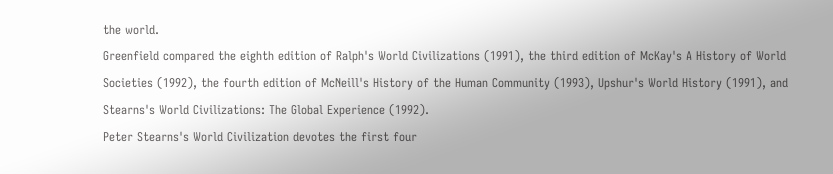the world.
Greenfield compared the eighth edition of Ralph's World Civilizations (1991), the third edition of McKay's A History of World Societies (1992), the fourth edition of McNeill's History of the Human Community (1993), Upshur's World History (1991), and Stearns's World Civilizations: The Global Experience (1992).
Peter Stearns's World Civilization devotes the first four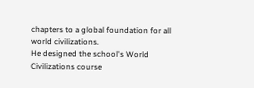chapters to a global foundation for all world civilizations.
He designed the school's World Civilizations course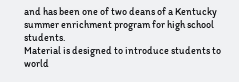and has been one of two deans of a Kentucky summer enrichment program for high school students.
Material is designed to introduce students to world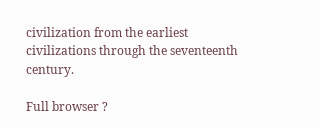civilization from the earliest civilizations through the seventeenth century.

Full browser ?